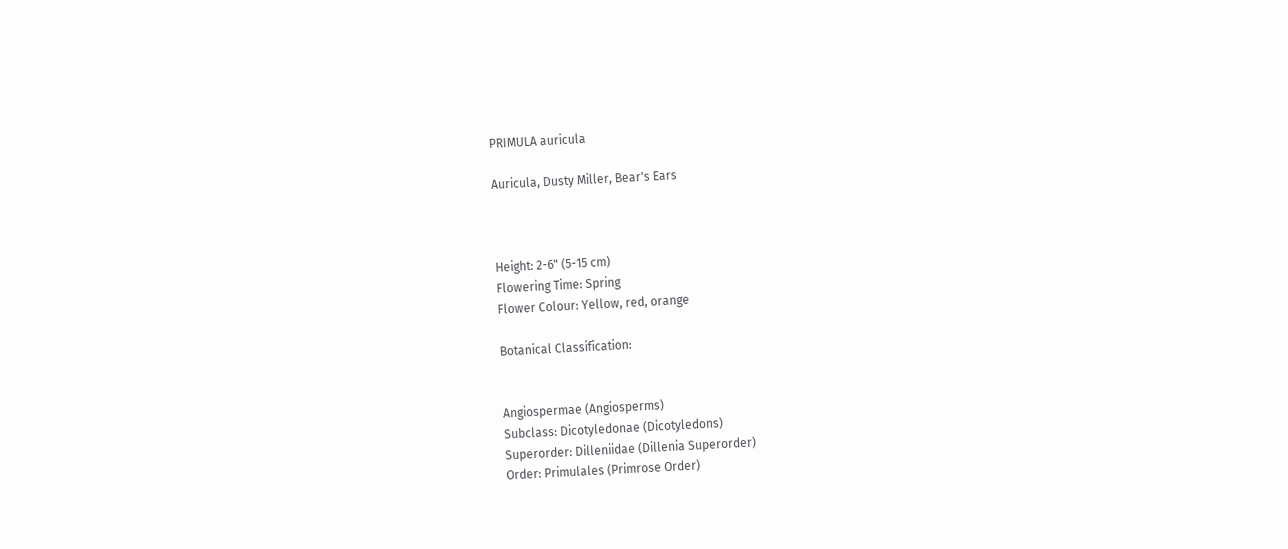PRIMULA auricula

Auricula, Dusty Miller, Bear's Ears



Height: 2-6" (5-15 cm)
Flowering Time: Spring
Flower Colour: Yellow, red, orange

Botanical Classification:


Angiospermae (Angiosperms)
Subclass: Dicotyledonae (Dicotyledons)
Superorder: Dilleniidae (Dillenia Superorder)
Order: Primulales (Primrose Order)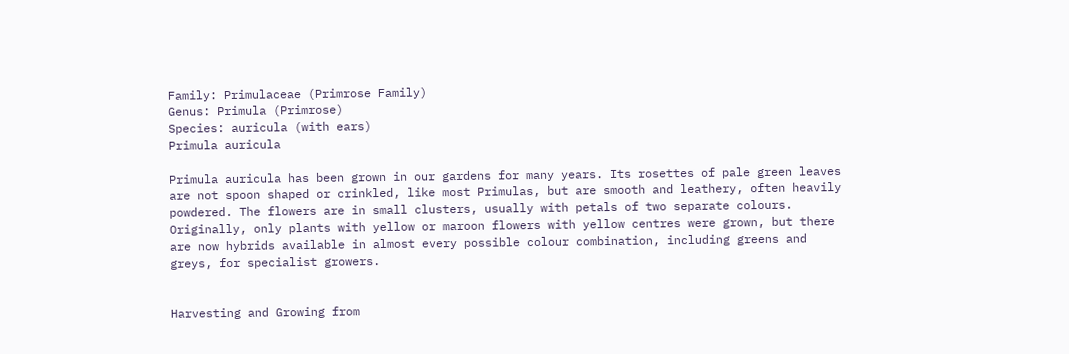Family: Primulaceae (Primrose Family)
Genus: Primula (Primrose)
Species: auricula (with ears)
Primula auricula

Primula auricula has been grown in our gardens for many years. Its rosettes of pale green leaves are not spoon shaped or crinkled, like most Primulas, but are smooth and leathery, often heavily powdered. The flowers are in small clusters, usually with petals of two separate colours. Originally, only plants with yellow or maroon flowers with yellow centres were grown, but there are now hybrids available in almost every possible colour combination, including greens and greys, for specialist growers.


Harvesting and Growing from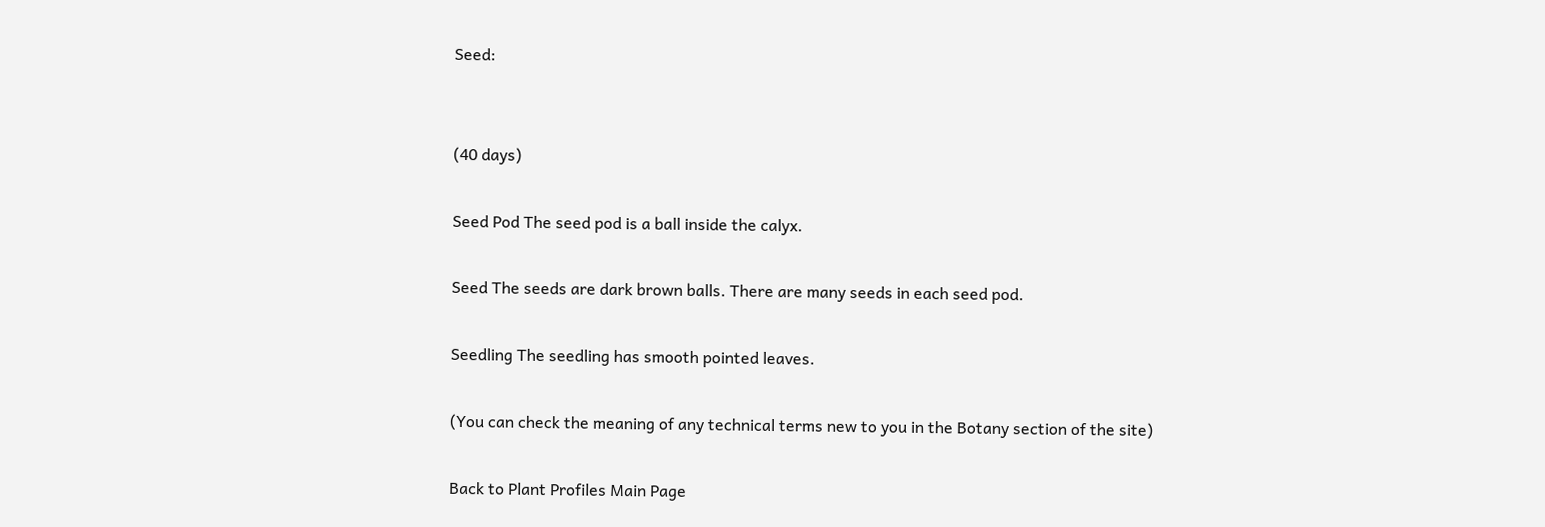Seed:


(40 days)

Seed Pod The seed pod is a ball inside the calyx.

Seed The seeds are dark brown balls. There are many seeds in each seed pod.

Seedling The seedling has smooth pointed leaves.

(You can check the meaning of any technical terms new to you in the Botany section of the site)

Back to Plant Profiles Main Page